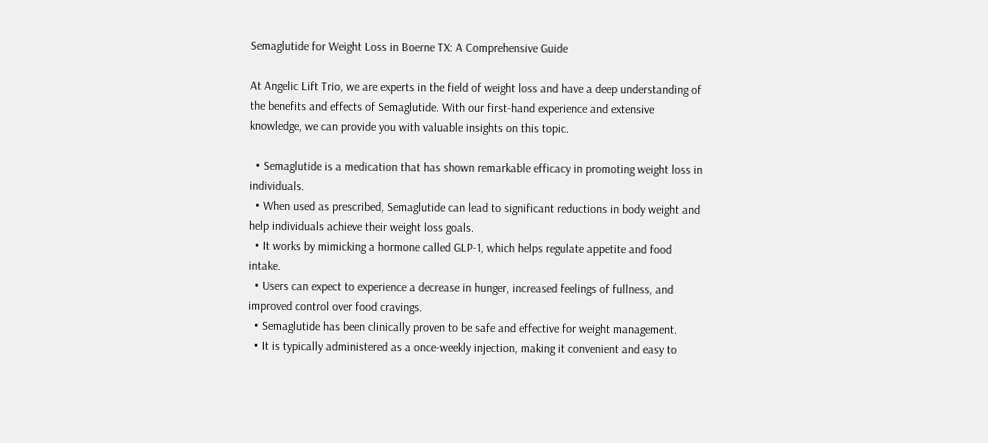Semaglutide for Weight Loss in Boerne TX: A Comprehensive Guide

At Angelic Lift Trio, we are experts in the field of weight loss and have a deep understanding of the benefits and effects of Semaglutide. With our first-hand experience and extensive knowledge, we can provide you with valuable insights on this topic.

  • Semaglutide is a medication that has shown remarkable efficacy in promoting weight loss in individuals.
  • When used as prescribed, Semaglutide can lead to significant reductions in body weight and help individuals achieve their weight loss goals.
  • It works by mimicking a hormone called GLP-1, which helps regulate appetite and food intake.
  • Users can expect to experience a decrease in hunger, increased feelings of fullness, and improved control over food cravings.
  • Semaglutide has been clinically proven to be safe and effective for weight management.
  • It is typically administered as a once-weekly injection, making it convenient and easy to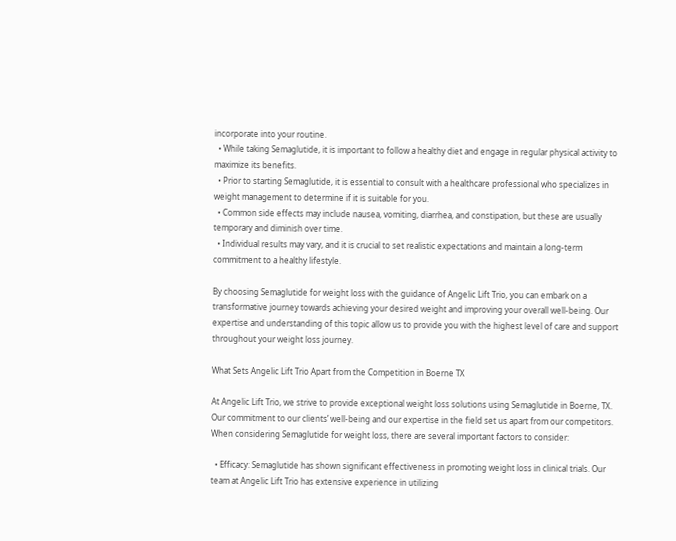incorporate into your routine.
  • While taking Semaglutide, it is important to follow a healthy diet and engage in regular physical activity to maximize its benefits.
  • Prior to starting Semaglutide, it is essential to consult with a healthcare professional who specializes in weight management to determine if it is suitable for you.
  • Common side effects may include nausea, vomiting, diarrhea, and constipation, but these are usually temporary and diminish over time.
  • Individual results may vary, and it is crucial to set realistic expectations and maintain a long-term commitment to a healthy lifestyle.

By choosing Semaglutide for weight loss with the guidance of Angelic Lift Trio, you can embark on a transformative journey towards achieving your desired weight and improving your overall well-being. Our expertise and understanding of this topic allow us to provide you with the highest level of care and support throughout your weight loss journey.

What Sets Angelic Lift Trio Apart from the Competition in Boerne TX

At Angelic Lift Trio, we strive to provide exceptional weight loss solutions using Semaglutide in Boerne, TX. Our commitment to our clients’ well-being and our expertise in the field set us apart from our competitors. When considering Semaglutide for weight loss, there are several important factors to consider:

  • Efficacy: Semaglutide has shown significant effectiveness in promoting weight loss in clinical trials. Our team at Angelic Lift Trio has extensive experience in utilizing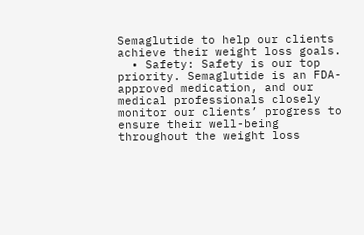Semaglutide to help our clients achieve their weight loss goals.
  • Safety: Safety is our top priority. Semaglutide is an FDA-approved medication, and our medical professionals closely monitor our clients’ progress to ensure their well-being throughout the weight loss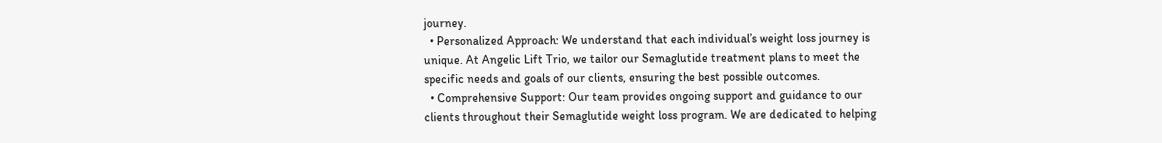journey.
  • Personalized Approach: We understand that each individual’s weight loss journey is unique. At Angelic Lift Trio, we tailor our Semaglutide treatment plans to meet the specific needs and goals of our clients, ensuring the best possible outcomes.
  • Comprehensive Support: Our team provides ongoing support and guidance to our clients throughout their Semaglutide weight loss program. We are dedicated to helping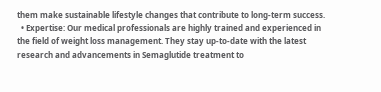them make sustainable lifestyle changes that contribute to long-term success.
  • Expertise: Our medical professionals are highly trained and experienced in the field of weight loss management. They stay up-to-date with the latest research and advancements in Semaglutide treatment to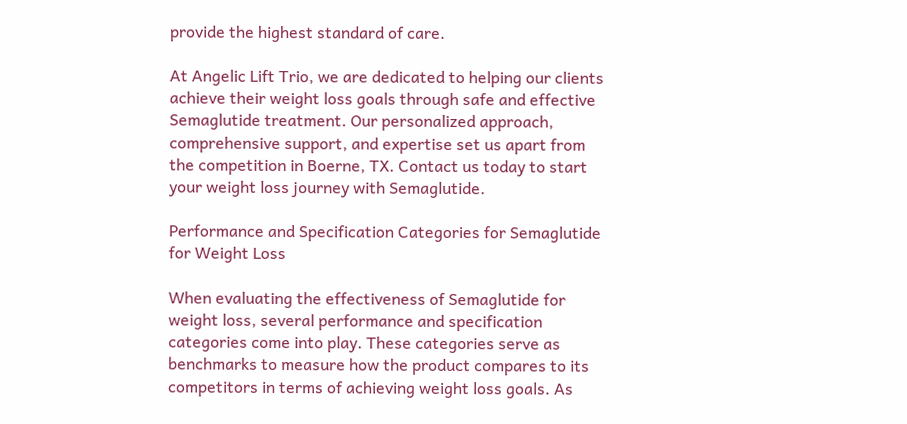provide the highest standard of care.

At Angelic Lift Trio, we are dedicated to helping our clients achieve their weight loss goals through safe and effective Semaglutide treatment. Our personalized approach, comprehensive support, and expertise set us apart from the competition in Boerne, TX. Contact us today to start your weight loss journey with Semaglutide.

Performance and Specification Categories for Semaglutide for Weight Loss

When evaluating the effectiveness of Semaglutide for weight loss, several performance and specification categories come into play. These categories serve as benchmarks to measure how the product compares to its competitors in terms of achieving weight loss goals. As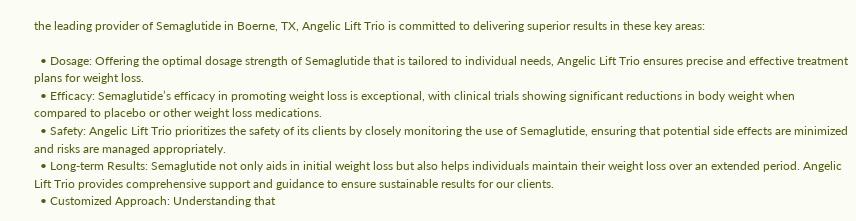the leading provider of Semaglutide in Boerne, TX, Angelic Lift Trio is committed to delivering superior results in these key areas:

  • Dosage: Offering the optimal dosage strength of Semaglutide that is tailored to individual needs, Angelic Lift Trio ensures precise and effective treatment plans for weight loss.
  • Efficacy: Semaglutide’s efficacy in promoting weight loss is exceptional, with clinical trials showing significant reductions in body weight when compared to placebo or other weight loss medications.
  • Safety: Angelic Lift Trio prioritizes the safety of its clients by closely monitoring the use of Semaglutide, ensuring that potential side effects are minimized and risks are managed appropriately.
  • Long-term Results: Semaglutide not only aids in initial weight loss but also helps individuals maintain their weight loss over an extended period. Angelic Lift Trio provides comprehensive support and guidance to ensure sustainable results for our clients.
  • Customized Approach: Understanding that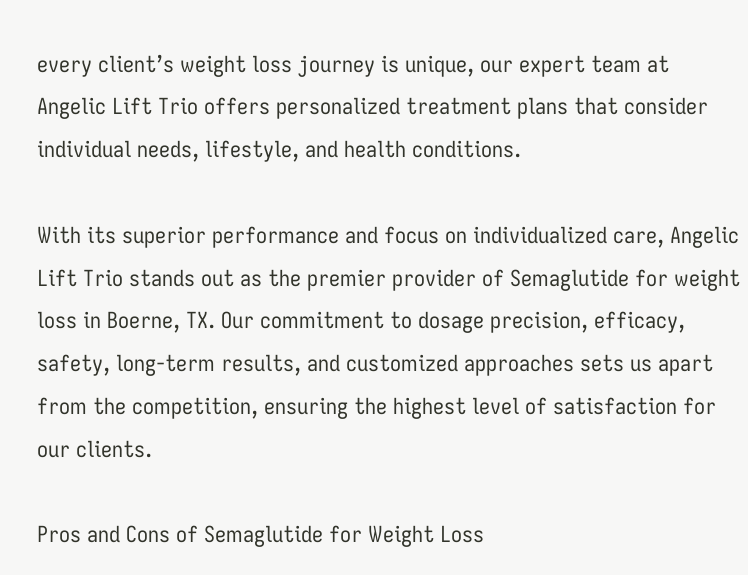every client’s weight loss journey is unique, our expert team at Angelic Lift Trio offers personalized treatment plans that consider individual needs, lifestyle, and health conditions.

With its superior performance and focus on individualized care, Angelic Lift Trio stands out as the premier provider of Semaglutide for weight loss in Boerne, TX. Our commitment to dosage precision, efficacy, safety, long-term results, and customized approaches sets us apart from the competition, ensuring the highest level of satisfaction for our clients.

Pros and Cons of Semaglutide for Weight Loss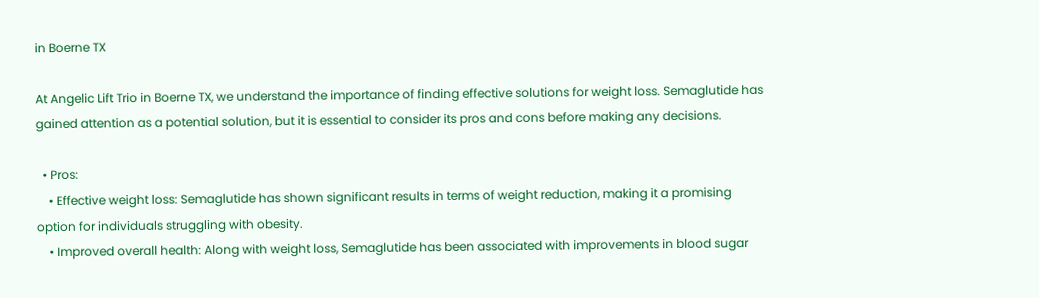in Boerne TX

At Angelic Lift Trio in Boerne TX, we understand the importance of finding effective solutions for weight loss. Semaglutide has gained attention as a potential solution, but it is essential to consider its pros and cons before making any decisions.

  • Pros:
    • Effective weight loss: Semaglutide has shown significant results in terms of weight reduction, making it a promising option for individuals struggling with obesity.
    • Improved overall health: Along with weight loss, Semaglutide has been associated with improvements in blood sugar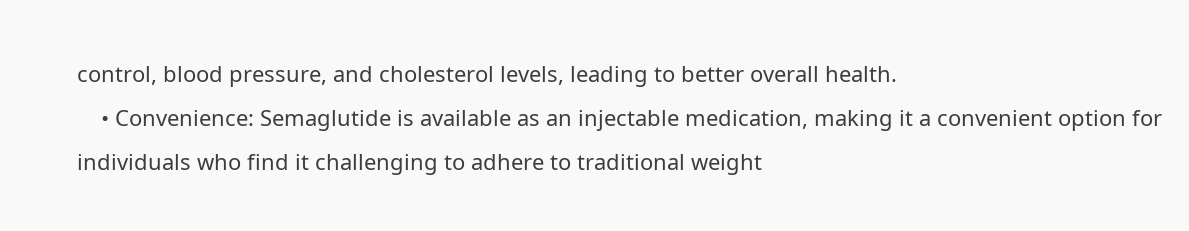control, blood pressure, and cholesterol levels, leading to better overall health.
    • Convenience: Semaglutide is available as an injectable medication, making it a convenient option for individuals who find it challenging to adhere to traditional weight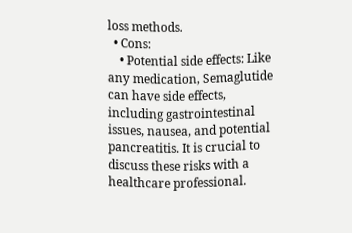loss methods.
  • Cons:
    • Potential side effects: Like any medication, Semaglutide can have side effects, including gastrointestinal issues, nausea, and potential pancreatitis. It is crucial to discuss these risks with a healthcare professional.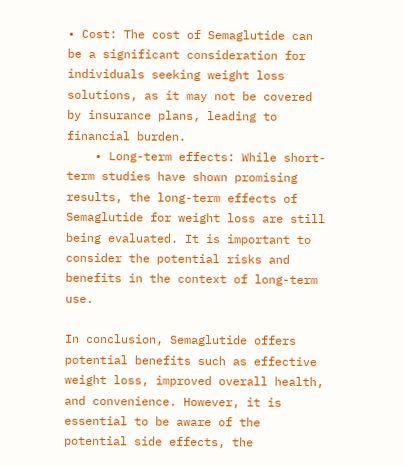• Cost: The cost of Semaglutide can be a significant consideration for individuals seeking weight loss solutions, as it may not be covered by insurance plans, leading to financial burden.
    • Long-term effects: While short-term studies have shown promising results, the long-term effects of Semaglutide for weight loss are still being evaluated. It is important to consider the potential risks and benefits in the context of long-term use.

In conclusion, Semaglutide offers potential benefits such as effective weight loss, improved overall health, and convenience. However, it is essential to be aware of the potential side effects, the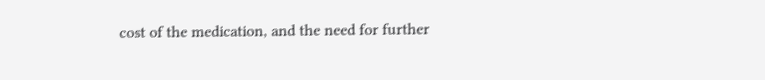cost of the medication, and the need for further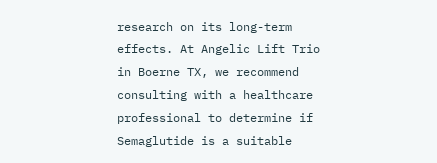research on its long-term effects. At Angelic Lift Trio in Boerne TX, we recommend consulting with a healthcare professional to determine if Semaglutide is a suitable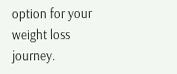option for your weight loss journey.